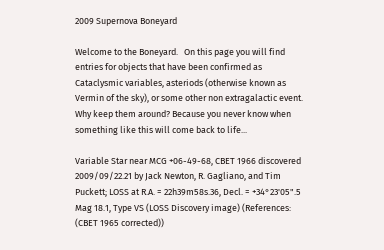2009 Supernova Boneyard

Welcome to the Boneyard.   On this page you will find entries for objects that have been confirmed as Cataclysmic variables, asteriods (otherwise known as Vermin of the sky), or some other non extragalactic event.   Why keep them around? Because you never know when something like this will come back to life...

Variable Star near MCG +06-49-68, CBET 1966 discovered 2009/09/22.21 by Jack Newton, R. Gagliano, and Tim Puckett; LOSS at R.A. = 22h39m58s.36, Decl. = +34°23'05".5 Mag 18.1, Type VS (LOSS Discovery image) (References: (CBET 1965 corrected))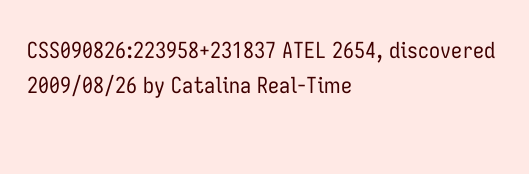CSS090826:223958+231837 ATEL 2654, discovered 2009/08/26 by Catalina Real-Time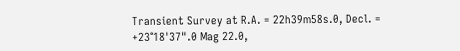Transient Survey at R.A. = 22h39m58s.0, Decl. = +23°18'37".0 Mag 22.0,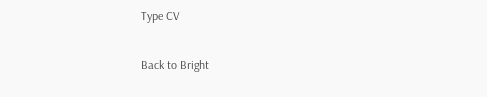Type CV

Back to Bright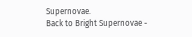Supernovae.
Back to Bright Supernovae -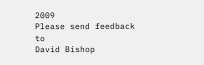2009
Please send feedback to
David Bishop